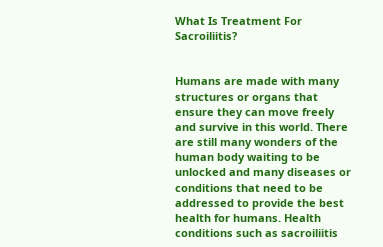What Is Treatment For Sacroiliitis?


Humans are made with many structures or organs that ensure they can move freely and survive in this world. There are still many wonders of the human body waiting to be unlocked and many diseases or conditions that need to be addressed to provide the best health for humans. Health conditions such as sacroiliitis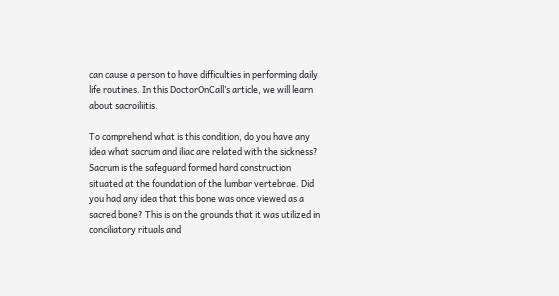can cause a person to have difficulties in performing daily life routines. In this DoctorOnCall’s article, we will learn about sacroiliitis.

To comprehend what is this condition, do you have any idea what sacrum and iliac are related with the sickness? Sacrum is the safeguard formed hard construction situated at the foundation of the lumbar vertebrae. Did you had any idea that this bone was once viewed as a sacred bone? This is on the grounds that it was utilized in conciliatory rituals and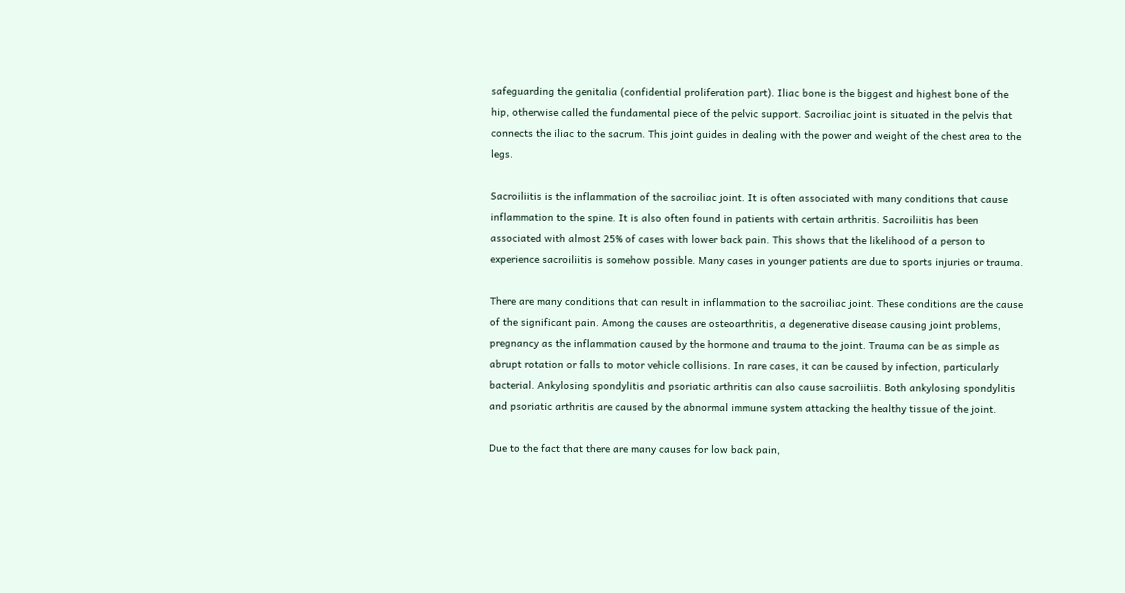safeguarding the genitalia (confidential proliferation part). Iliac bone is the biggest and highest bone of the hip, otherwise called the fundamental piece of the pelvic support. Sacroiliac joint is situated in the pelvis that connects the iliac to the sacrum. This joint guides in dealing with the power and weight of the chest area to the legs.

Sacroiliitis is the inflammation of the sacroiliac joint. It is often associated with many conditions that cause inflammation to the spine. It is also often found in patients with certain arthritis. Sacroiliitis has been associated with almost 25% of cases with lower back pain. This shows that the likelihood of a person to experience sacroiliitis is somehow possible. Many cases in younger patients are due to sports injuries or trauma.

There are many conditions that can result in inflammation to the sacroiliac joint. These conditions are the cause of the significant pain. Among the causes are osteoarthritis, a degenerative disease causing joint problems, pregnancy as the inflammation caused by the hormone and trauma to the joint. Trauma can be as simple as abrupt rotation or falls to motor vehicle collisions. In rare cases, it can be caused by infection, particularly bacterial. Ankylosing spondylitis and psoriatic arthritis can also cause sacroiliitis. Both ankylosing spondylitis and psoriatic arthritis are caused by the abnormal immune system attacking the healthy tissue of the joint.

Due to the fact that there are many causes for low back pain,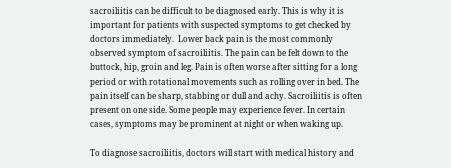sacroiliitis can be difficult to be diagnosed early. This is why it is important for patients with suspected symptoms to get checked by doctors immediately.  Lower back pain is the most commonly observed symptom of sacroiliitis. The pain can be felt down to the buttock, hip, groin and leg. Pain is often worse after sitting for a long period or with rotational movements such as rolling over in bed. The pain itself can be sharp, stabbing or dull and achy. Sacroiliitis is often present on one side. Some people may experience fever. In certain cases, symptoms may be prominent at night or when waking up.

To diagnose sacroiliitis, doctors will start with medical history and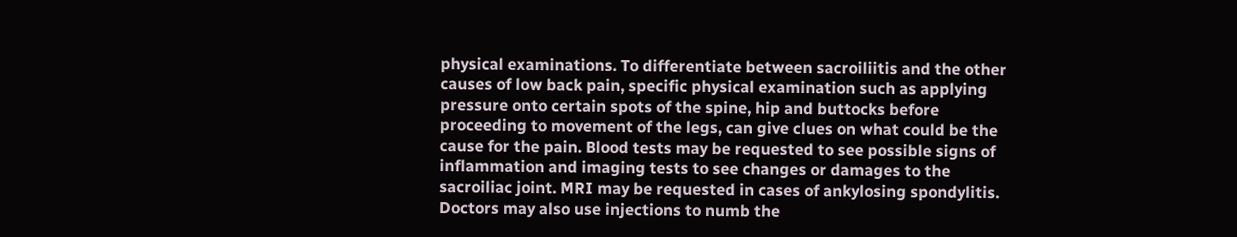physical examinations. To differentiate between sacroiliitis and the other causes of low back pain, specific physical examination such as applying pressure onto certain spots of the spine, hip and buttocks before proceeding to movement of the legs, can give clues on what could be the cause for the pain. Blood tests may be requested to see possible signs of inflammation and imaging tests to see changes or damages to the sacroiliac joint. MRI may be requested in cases of ankylosing spondylitis. Doctors may also use injections to numb the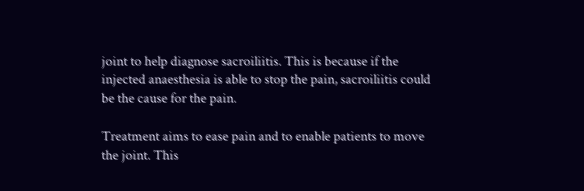joint to help diagnose sacroiliitis. This is because if the injected anaesthesia is able to stop the pain, sacroiliitis could be the cause for the pain.

Treatment aims to ease pain and to enable patients to move the joint. This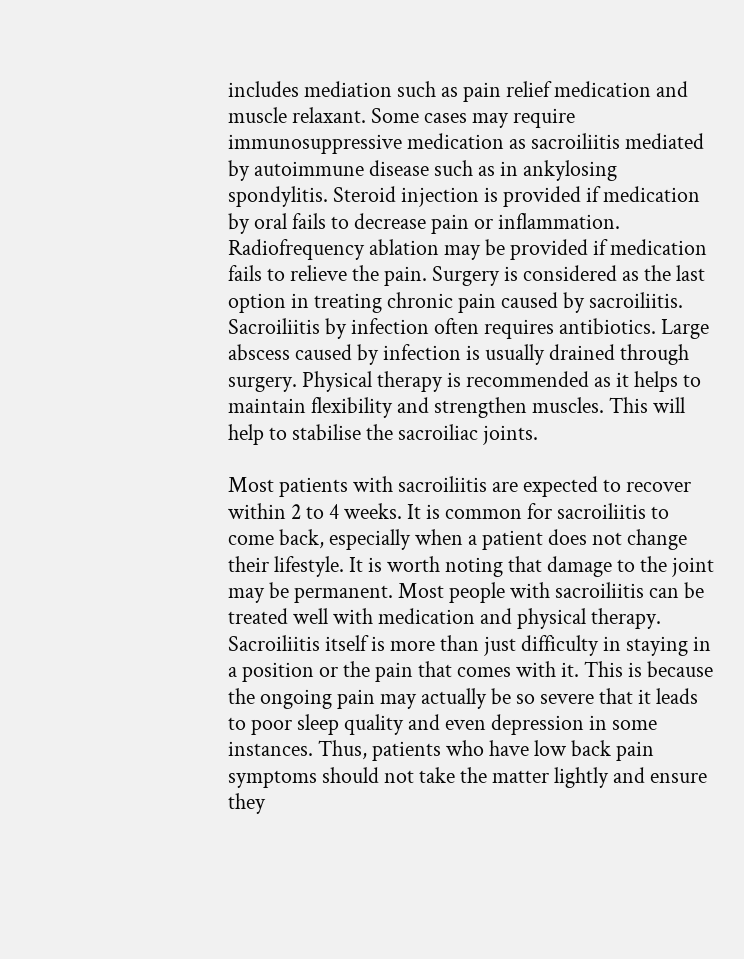includes mediation such as pain relief medication and muscle relaxant. Some cases may require immunosuppressive medication as sacroiliitis mediated by autoimmune disease such as in ankylosing spondylitis. Steroid injection is provided if medication by oral fails to decrease pain or inflammation. Radiofrequency ablation may be provided if medication fails to relieve the pain. Surgery is considered as the last option in treating chronic pain caused by sacroiliitis. Sacroiliitis by infection often requires antibiotics. Large abscess caused by infection is usually drained through surgery. Physical therapy is recommended as it helps to maintain flexibility and strengthen muscles. This will help to stabilise the sacroiliac joints.

Most patients with sacroiliitis are expected to recover within 2 to 4 weeks. It is common for sacroiliitis to come back, especially when a patient does not change their lifestyle. It is worth noting that damage to the joint may be permanent. Most people with sacroiliitis can be treated well with medication and physical therapy. Sacroiliitis itself is more than just difficulty in staying in a position or the pain that comes with it. This is because the ongoing pain may actually be so severe that it leads to poor sleep quality and even depression in some instances. Thus, patients who have low back pain symptoms should not take the matter lightly and ensure they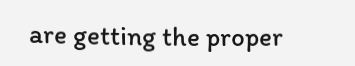are getting the proper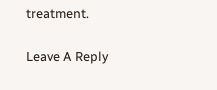treatment.

Leave A Reply